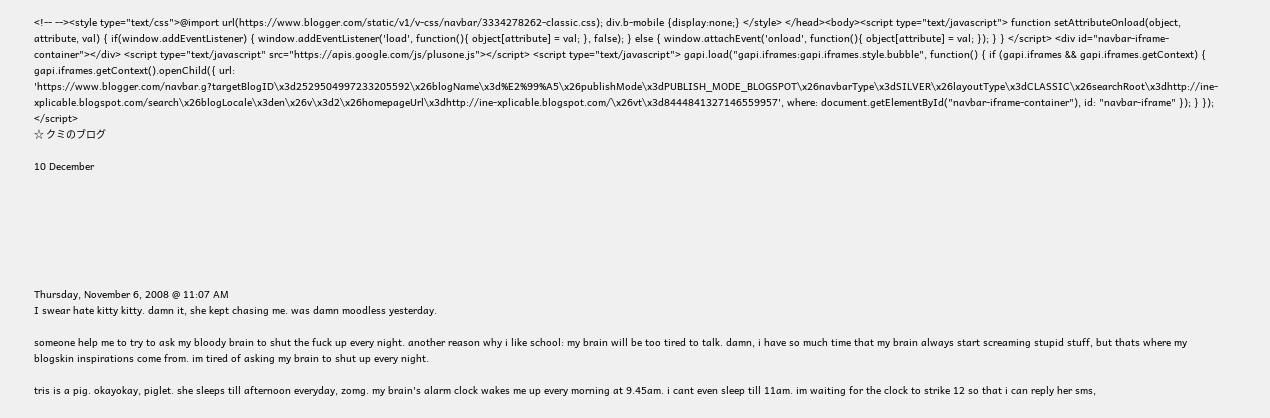<!-- --><style type="text/css">@import url(https://www.blogger.com/static/v1/v-css/navbar/3334278262-classic.css); div.b-mobile {display:none;} </style> </head><body><script type="text/javascript"> function setAttributeOnload(object, attribute, val) { if(window.addEventListener) { window.addEventListener('load', function(){ object[attribute] = val; }, false); } else { window.attachEvent('onload', function(){ object[attribute] = val; }); } } </script> <div id="navbar-iframe-container"></div> <script type="text/javascript" src="https://apis.google.com/js/plusone.js"></script> <script type="text/javascript"> gapi.load("gapi.iframes:gapi.iframes.style.bubble", function() { if (gapi.iframes && gapi.iframes.getContext) { gapi.iframes.getContext().openChild({ url: 'https://www.blogger.com/navbar.g?targetBlogID\x3d2529504997233205592\x26blogName\x3d%E2%99%A5\x26publishMode\x3dPUBLISH_MODE_BLOGSPOT\x26navbarType\x3dSILVER\x26layoutType\x3dCLASSIC\x26searchRoot\x3dhttp://ine-xplicable.blogspot.com/search\x26blogLocale\x3den\x26v\x3d2\x26homepageUrl\x3dhttp://ine-xplicable.blogspot.com/\x26vt\x3d8444841327146559957', where: document.getElementById("navbar-iframe-container"), id: "navbar-iframe" }); } }); </script>
☆ クミのブログ

10 December







Thursday, November 6, 2008 @ 11:07 AM
I swear hate kitty kitty. damn it, she kept chasing me. was damn moodless yesterday.

someone help me to try to ask my bloody brain to shut the fuck up every night. another reason why i like school: my brain will be too tired to talk. damn, i have so much time that my brain always start screaming stupid stuff, but thats where my blogskin inspirations come from. im tired of asking my brain to shut up every night.

tris is a pig. okayokay, piglet. she sleeps till afternoon everyday, zomg. my brain's alarm clock wakes me up every morning at 9.45am. i cant even sleep till 11am. im waiting for the clock to strike 12 so that i can reply her sms,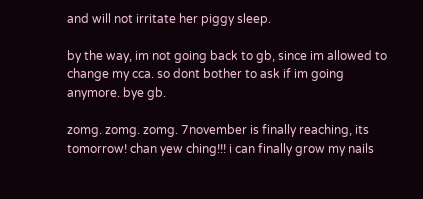and will not irritate her piggy sleep.

by the way, im not going back to gb, since im allowed to change my cca. so dont bother to ask if im going anymore. bye gb.

zomg. zomg. zomg. 7november is finally reaching, its tomorrow! chan yew ching!!! i can finally grow my nails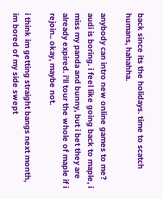back since its the holidays. time to scatch humans, hahahha.

anybody can intro new online games to me? audi is boring. i feel like going back to maple, i miss my panda and bunny, but i bet they are already expired. i'll tour the whole of maple if i rejoin.. okay, maybe not.

i think im getting straight bangs next month, im bored of my side swept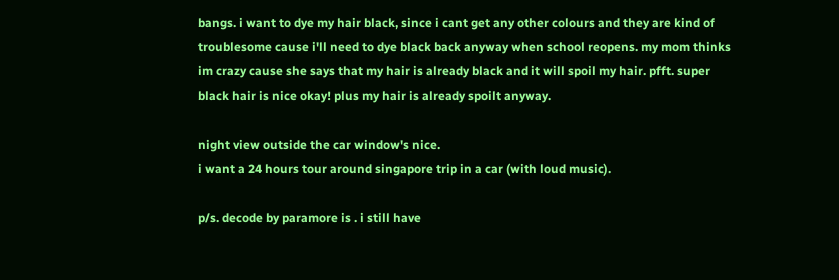bangs. i want to dye my hair black, since i cant get any other colours and they are kind of troublesome cause i'll need to dye black back anyway when school reopens. my mom thinks im crazy cause she says that my hair is already black and it will spoil my hair. pfft. super black hair is nice okay! plus my hair is already spoilt anyway.

night view outside the car window's nice.
i want a 24 hours tour around singapore trip in a car (with loud music).

p/s. decode by paramore is . i still have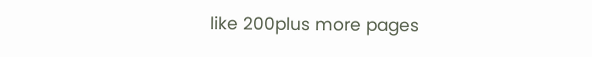like 200plus more pages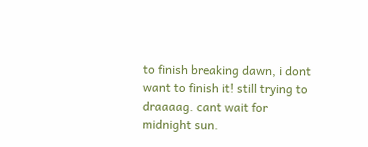to finish breaking dawn, i dont want to finish it! still trying to draaaag. cant wait for midnight sun.